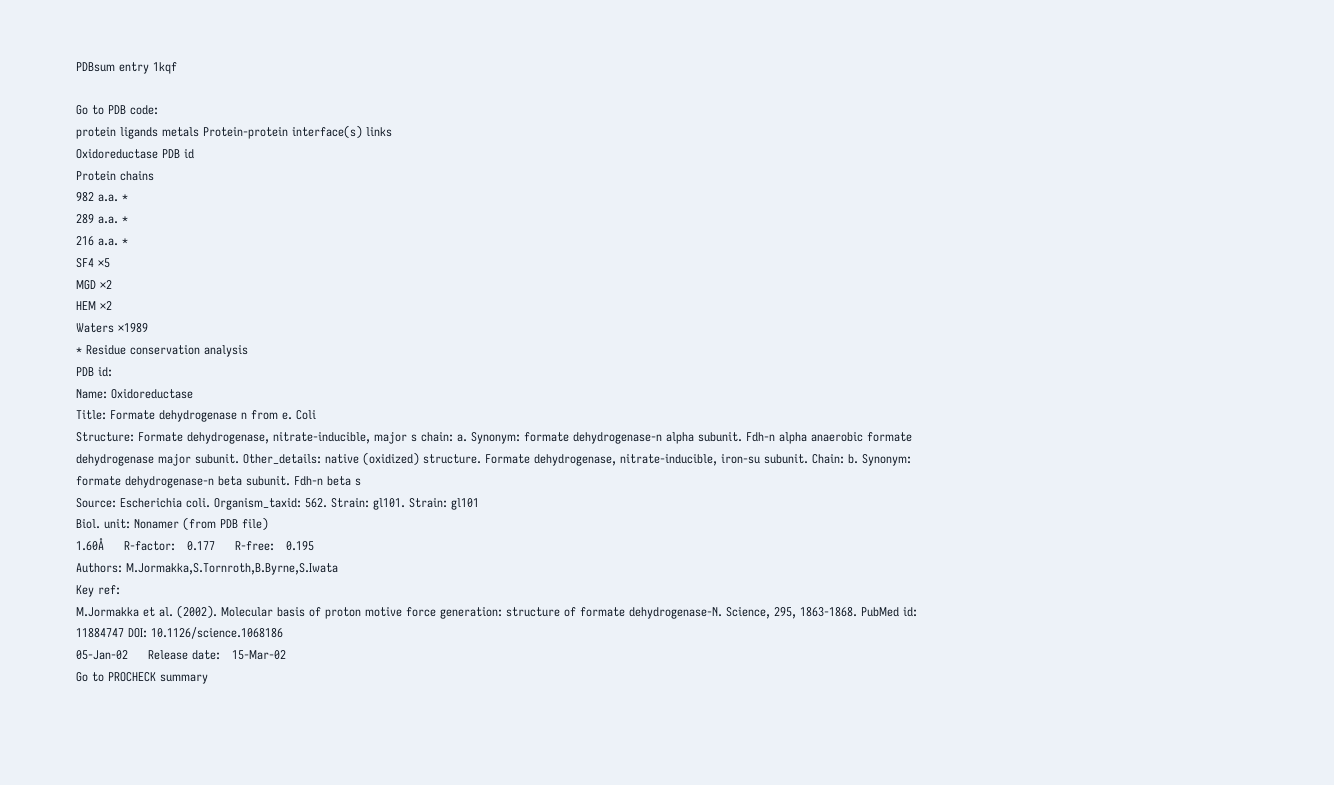PDBsum entry 1kqf

Go to PDB code:
protein ligands metals Protein-protein interface(s) links
Oxidoreductase PDB id
Protein chains
982 a.a. *
289 a.a. *
216 a.a. *
SF4 ×5
MGD ×2
HEM ×2
Waters ×1989
* Residue conservation analysis
PDB id:
Name: Oxidoreductase
Title: Formate dehydrogenase n from e. Coli
Structure: Formate dehydrogenase, nitrate-inducible, major s chain: a. Synonym: formate dehydrogenase-n alpha subunit. Fdh-n alpha anaerobic formate dehydrogenase major subunit. Other_details: native (oxidized) structure. Formate dehydrogenase, nitrate-inducible, iron-su subunit. Chain: b. Synonym: formate dehydrogenase-n beta subunit. Fdh-n beta s
Source: Escherichia coli. Organism_taxid: 562. Strain: gl101. Strain: gl101
Biol. unit: Nonamer (from PDB file)
1.60Å     R-factor:   0.177     R-free:   0.195
Authors: M.Jormakka,S.Tornroth,B.Byrne,S.Iwata
Key ref:
M.Jormakka et al. (2002). Molecular basis of proton motive force generation: structure of formate dehydrogenase-N. Science, 295, 1863-1868. PubMed id: 11884747 DOI: 10.1126/science.1068186
05-Jan-02     Release date:   15-Mar-02
Go to PROCHECK summary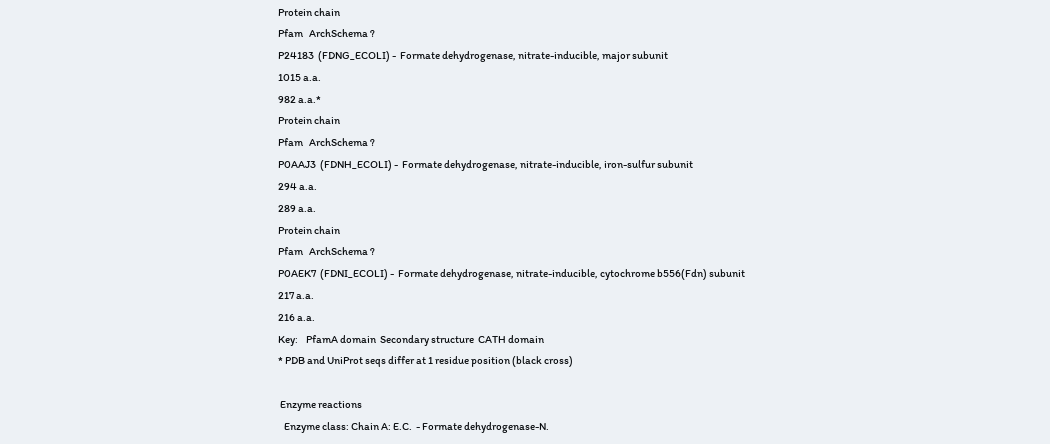Protein chain
Pfam   ArchSchema ?
P24183  (FDNG_ECOLI) -  Formate dehydrogenase, nitrate-inducible, major subunit
1015 a.a.
982 a.a.*
Protein chain
Pfam   ArchSchema ?
P0AAJ3  (FDNH_ECOLI) -  Formate dehydrogenase, nitrate-inducible, iron-sulfur subunit
294 a.a.
289 a.a.
Protein chain
Pfam   ArchSchema ?
P0AEK7  (FDNI_ECOLI) -  Formate dehydrogenase, nitrate-inducible, cytochrome b556(Fdn) subunit
217 a.a.
216 a.a.
Key:    PfamA domain  Secondary structure  CATH domain
* PDB and UniProt seqs differ at 1 residue position (black cross)

 Enzyme reactions
   Enzyme class: Chain A: E.C.  - Formate dehydrogenase-N.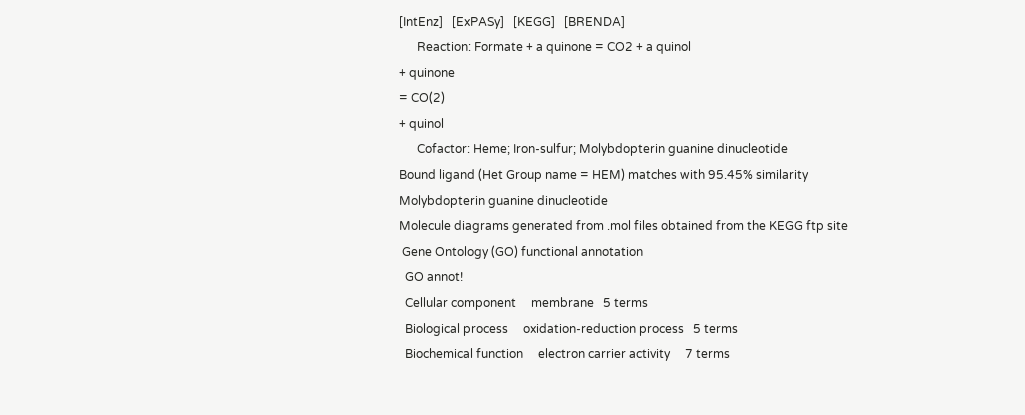[IntEnz]   [ExPASy]   [KEGG]   [BRENDA]
      Reaction: Formate + a quinone = CO2 + a quinol
+ quinone
= CO(2)
+ quinol
      Cofactor: Heme; Iron-sulfur; Molybdopterin guanine dinucleotide
Bound ligand (Het Group name = HEM) matches with 95.45% similarity
Molybdopterin guanine dinucleotide
Molecule diagrams generated from .mol files obtained from the KEGG ftp site
 Gene Ontology (GO) functional annotation
  GO annot!
  Cellular component     membrane   5 terms
  Biological process     oxidation-reduction process   5 terms
  Biochemical function     electron carrier activity     7 terms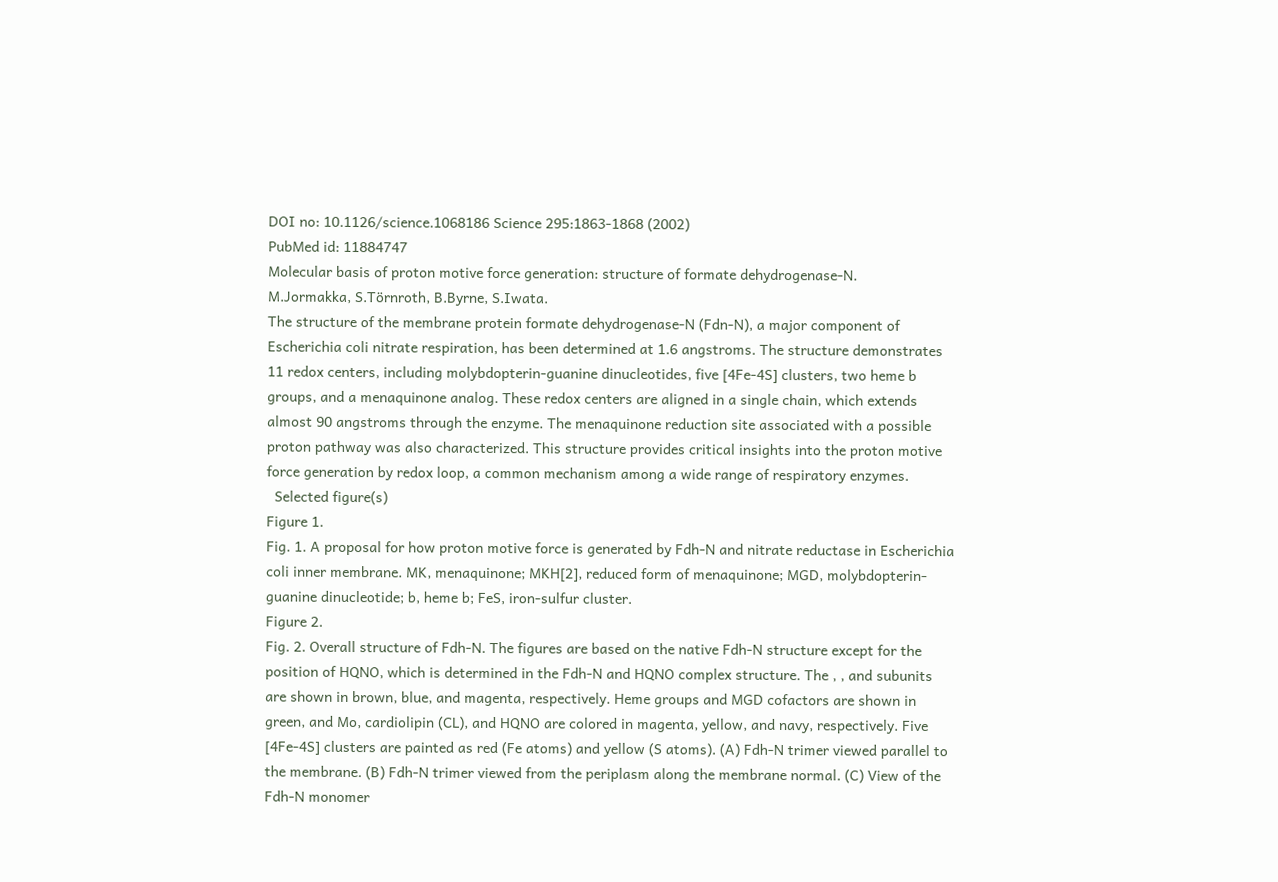DOI no: 10.1126/science.1068186 Science 295:1863-1868 (2002)
PubMed id: 11884747
Molecular basis of proton motive force generation: structure of formate dehydrogenase-N.
M.Jormakka, S.Törnroth, B.Byrne, S.Iwata.
The structure of the membrane protein formate dehydrogenase-N (Fdn-N), a major component of Escherichia coli nitrate respiration, has been determined at 1.6 angstroms. The structure demonstrates 11 redox centers, including molybdopterin-guanine dinucleotides, five [4Fe-4S] clusters, two heme b groups, and a menaquinone analog. These redox centers are aligned in a single chain, which extends almost 90 angstroms through the enzyme. The menaquinone reduction site associated with a possible proton pathway was also characterized. This structure provides critical insights into the proton motive force generation by redox loop, a common mechanism among a wide range of respiratory enzymes.
  Selected figure(s)
Figure 1.
Fig. 1. A proposal for how proton motive force is generated by Fdh-N and nitrate reductase in Escherichia coli inner membrane. MK, menaquinone; MKH[2], reduced form of menaquinone; MGD, molybdopterin-guanine dinucleotide; b, heme b; FeS, iron-sulfur cluster.
Figure 2.
Fig. 2. Overall structure of Fdh-N. The figures are based on the native Fdh-N structure except for the position of HQNO, which is determined in the Fdh-N and HQNO complex structure. The , , and subunits are shown in brown, blue, and magenta, respectively. Heme groups and MGD cofactors are shown in green, and Mo, cardiolipin (CL), and HQNO are colored in magenta, yellow, and navy, respectively. Five [4Fe-4S] clusters are painted as red (Fe atoms) and yellow (S atoms). (A) Fdh-N trimer viewed parallel to the membrane. (B) Fdh-N trimer viewed from the periplasm along the membrane normal. (C) View of the Fdh-N monomer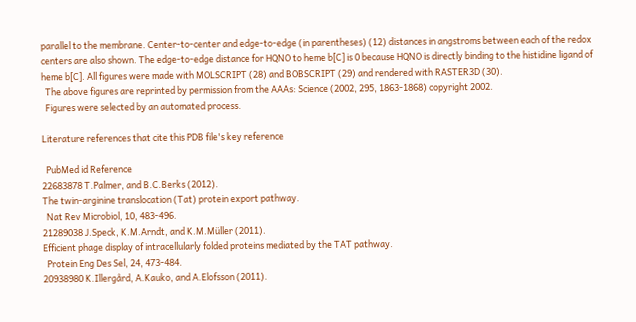parallel to the membrane. Center-to-center and edge-to-edge (in parentheses) (12) distances in angstroms between each of the redox centers are also shown. The edge-to-edge distance for HQNO to heme b[C] is 0 because HQNO is directly binding to the histidine ligand of heme b[C]. All figures were made with MOLSCRIPT (28) and BOBSCRIPT (29) and rendered with RASTER3D (30).
  The above figures are reprinted by permission from the AAAs: Science (2002, 295, 1863-1868) copyright 2002.
  Figures were selected by an automated process.

Literature references that cite this PDB file's key reference

  PubMed id Reference
22683878 T.Palmer, and B.C.Berks (2012).
The twin-arginine translocation (Tat) protein export pathway.
  Nat Rev Microbiol, 10, 483-496.
21289038 J.Speck, K.M.Arndt, and K.M.Müller (2011).
Efficient phage display of intracellularly folded proteins mediated by the TAT pathway.
  Protein Eng Des Sel, 24, 473-484.
20938980 K.Illergård, A.Kauko, and A.Elofsson (2011).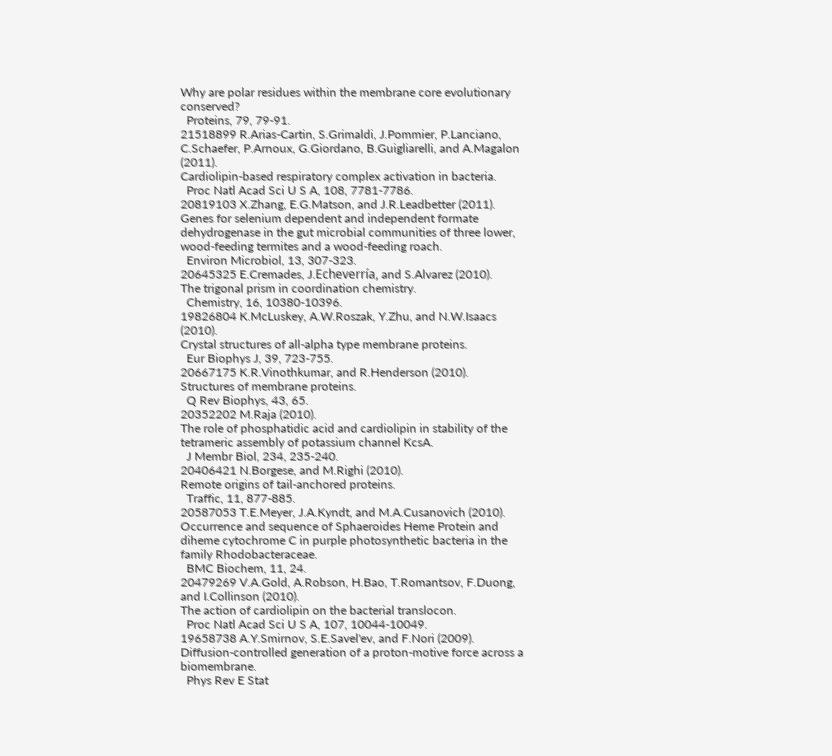Why are polar residues within the membrane core evolutionary conserved?
  Proteins, 79, 79-91.
21518899 R.Arias-Cartin, S.Grimaldi, J.Pommier, P.Lanciano, C.Schaefer, P.Arnoux, G.Giordano, B.Guigliarelli, and A.Magalon (2011).
Cardiolipin-based respiratory complex activation in bacteria.
  Proc Natl Acad Sci U S A, 108, 7781-7786.
20819103 X.Zhang, E.G.Matson, and J.R.Leadbetter (2011).
Genes for selenium dependent and independent formate dehydrogenase in the gut microbial communities of three lower, wood-feeding termites and a wood-feeding roach.
  Environ Microbiol, 13, 307-323.
20645325 E.Cremades, J.Echeverría, and S.Alvarez (2010).
The trigonal prism in coordination chemistry.
  Chemistry, 16, 10380-10396.
19826804 K.McLuskey, A.W.Roszak, Y.Zhu, and N.W.Isaacs (2010).
Crystal structures of all-alpha type membrane proteins.
  Eur Biophys J, 39, 723-755.
20667175 K.R.Vinothkumar, and R.Henderson (2010).
Structures of membrane proteins.
  Q Rev Biophys, 43, 65.
20352202 M.Raja (2010).
The role of phosphatidic acid and cardiolipin in stability of the tetrameric assembly of potassium channel KcsA.
  J Membr Biol, 234, 235-240.
20406421 N.Borgese, and M.Righi (2010).
Remote origins of tail-anchored proteins.
  Traffic, 11, 877-885.
20587053 T.E.Meyer, J.A.Kyndt, and M.A.Cusanovich (2010).
Occurrence and sequence of Sphaeroides Heme Protein and diheme cytochrome C in purple photosynthetic bacteria in the family Rhodobacteraceae.
  BMC Biochem, 11, 24.
20479269 V.A.Gold, A.Robson, H.Bao, T.Romantsov, F.Duong, and I.Collinson (2010).
The action of cardiolipin on the bacterial translocon.
  Proc Natl Acad Sci U S A, 107, 10044-10049.
19658738 A.Y.Smirnov, S.E.Savel'ev, and F.Nori (2009).
Diffusion-controlled generation of a proton-motive force across a biomembrane.
  Phys Rev E Stat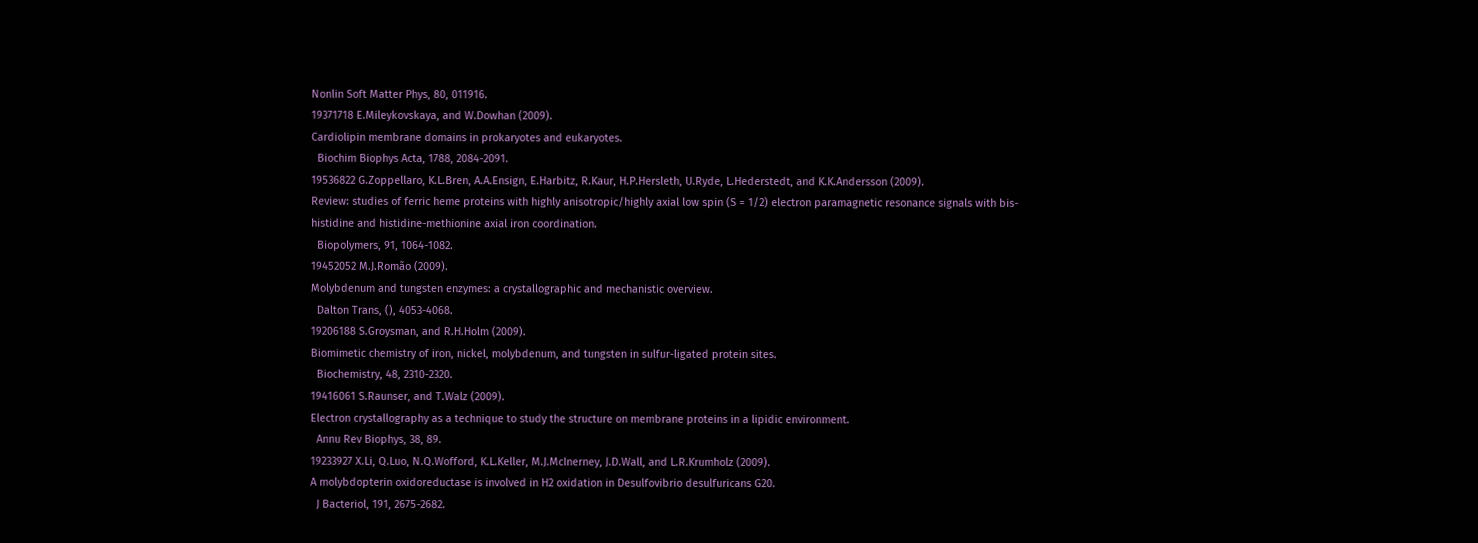Nonlin Soft Matter Phys, 80, 011916.
19371718 E.Mileykovskaya, and W.Dowhan (2009).
Cardiolipin membrane domains in prokaryotes and eukaryotes.
  Biochim Biophys Acta, 1788, 2084-2091.
19536822 G.Zoppellaro, K.L.Bren, A.A.Ensign, E.Harbitz, R.Kaur, H.P.Hersleth, U.Ryde, L.Hederstedt, and K.K.Andersson (2009).
Review: studies of ferric heme proteins with highly anisotropic/highly axial low spin (S = 1/2) electron paramagnetic resonance signals with bis-histidine and histidine-methionine axial iron coordination.
  Biopolymers, 91, 1064-1082.
19452052 M.J.Romão (2009).
Molybdenum and tungsten enzymes: a crystallographic and mechanistic overview.
  Dalton Trans, (), 4053-4068.
19206188 S.Groysman, and R.H.Holm (2009).
Biomimetic chemistry of iron, nickel, molybdenum, and tungsten in sulfur-ligated protein sites.
  Biochemistry, 48, 2310-2320.
19416061 S.Raunser, and T.Walz (2009).
Electron crystallography as a technique to study the structure on membrane proteins in a lipidic environment.
  Annu Rev Biophys, 38, 89.
19233927 X.Li, Q.Luo, N.Q.Wofford, K.L.Keller, M.J.McInerney, J.D.Wall, and L.R.Krumholz (2009).
A molybdopterin oxidoreductase is involved in H2 oxidation in Desulfovibrio desulfuricans G20.
  J Bacteriol, 191, 2675-2682.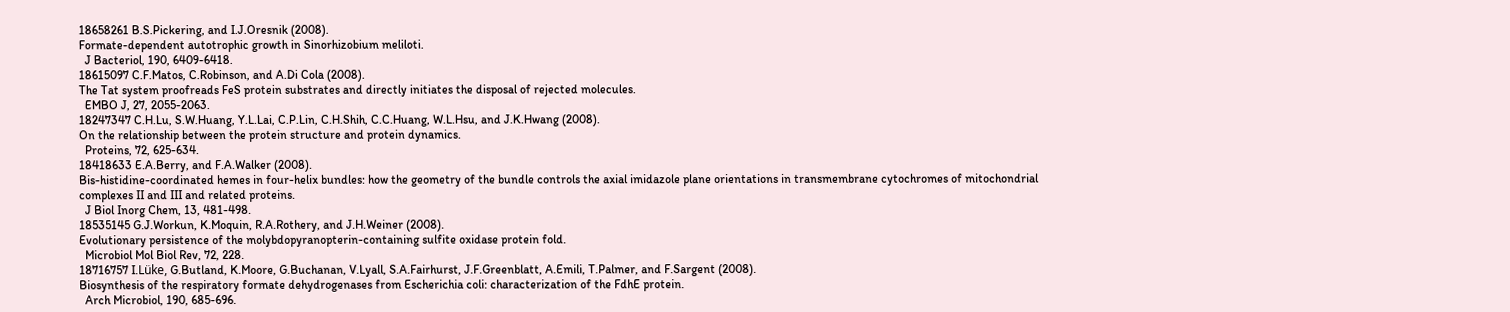18658261 B.S.Pickering, and I.J.Oresnik (2008).
Formate-dependent autotrophic growth in Sinorhizobium meliloti.
  J Bacteriol, 190, 6409-6418.
18615097 C.F.Matos, C.Robinson, and A.Di Cola (2008).
The Tat system proofreads FeS protein substrates and directly initiates the disposal of rejected molecules.
  EMBO J, 27, 2055-2063.
18247347 C.H.Lu, S.W.Huang, Y.L.Lai, C.P.Lin, C.H.Shih, C.C.Huang, W.L.Hsu, and J.K.Hwang (2008).
On the relationship between the protein structure and protein dynamics.
  Proteins, 72, 625-634.
18418633 E.A.Berry, and F.A.Walker (2008).
Bis-histidine-coordinated hemes in four-helix bundles: how the geometry of the bundle controls the axial imidazole plane orientations in transmembrane cytochromes of mitochondrial complexes II and III and related proteins.
  J Biol Inorg Chem, 13, 481-498.
18535145 G.J.Workun, K.Moquin, R.A.Rothery, and J.H.Weiner (2008).
Evolutionary persistence of the molybdopyranopterin-containing sulfite oxidase protein fold.
  Microbiol Mol Biol Rev, 72, 228.
18716757 I.Lüke, G.Butland, K.Moore, G.Buchanan, V.Lyall, S.A.Fairhurst, J.F.Greenblatt, A.Emili, T.Palmer, and F.Sargent (2008).
Biosynthesis of the respiratory formate dehydrogenases from Escherichia coli: characterization of the FdhE protein.
  Arch Microbiol, 190, 685-696.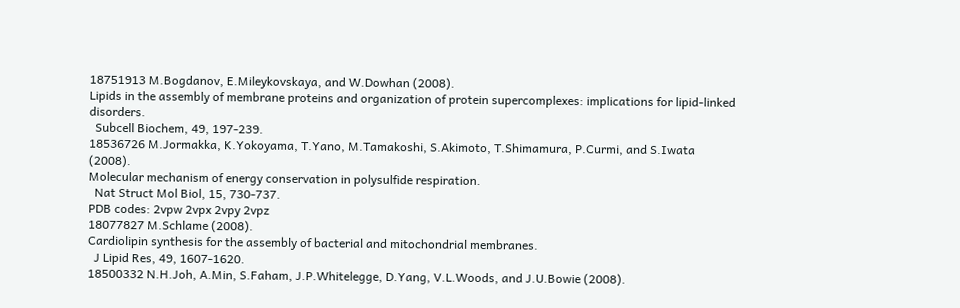18751913 M.Bogdanov, E.Mileykovskaya, and W.Dowhan (2008).
Lipids in the assembly of membrane proteins and organization of protein supercomplexes: implications for lipid-linked disorders.
  Subcell Biochem, 49, 197-239.
18536726 M.Jormakka, K.Yokoyama, T.Yano, M.Tamakoshi, S.Akimoto, T.Shimamura, P.Curmi, and S.Iwata (2008).
Molecular mechanism of energy conservation in polysulfide respiration.
  Nat Struct Mol Biol, 15, 730-737.
PDB codes: 2vpw 2vpx 2vpy 2vpz
18077827 M.Schlame (2008).
Cardiolipin synthesis for the assembly of bacterial and mitochondrial membranes.
  J Lipid Res, 49, 1607-1620.
18500332 N.H.Joh, A.Min, S.Faham, J.P.Whitelegge, D.Yang, V.L.Woods, and J.U.Bowie (2008).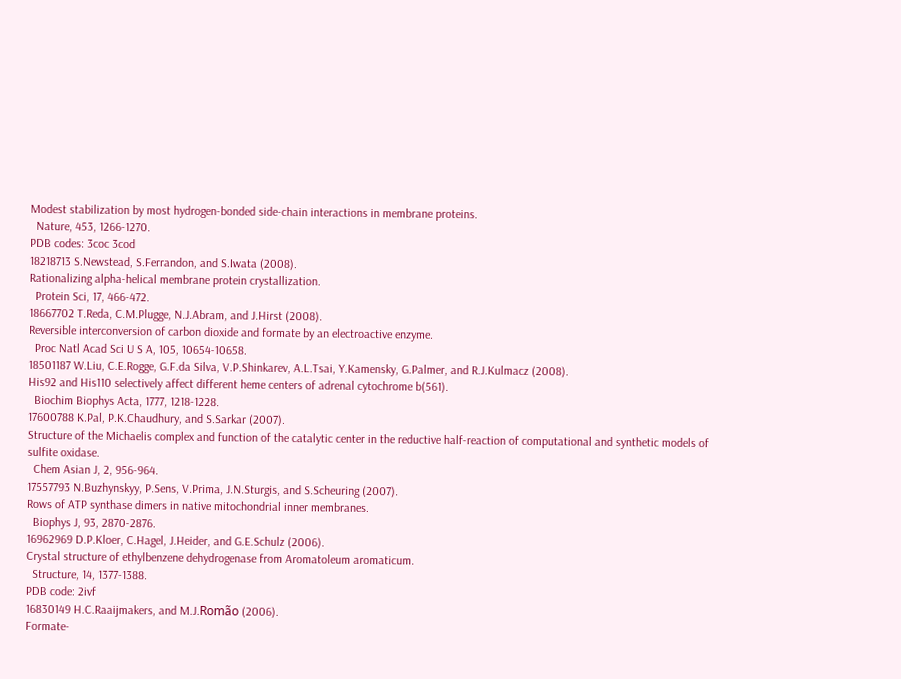Modest stabilization by most hydrogen-bonded side-chain interactions in membrane proteins.
  Nature, 453, 1266-1270.
PDB codes: 3coc 3cod
18218713 S.Newstead, S.Ferrandon, and S.Iwata (2008).
Rationalizing alpha-helical membrane protein crystallization.
  Protein Sci, 17, 466-472.
18667702 T.Reda, C.M.Plugge, N.J.Abram, and J.Hirst (2008).
Reversible interconversion of carbon dioxide and formate by an electroactive enzyme.
  Proc Natl Acad Sci U S A, 105, 10654-10658.
18501187 W.Liu, C.E.Rogge, G.F.da Silva, V.P.Shinkarev, A.L.Tsai, Y.Kamensky, G.Palmer, and R.J.Kulmacz (2008).
His92 and His110 selectively affect different heme centers of adrenal cytochrome b(561).
  Biochim Biophys Acta, 1777, 1218-1228.
17600788 K.Pal, P.K.Chaudhury, and S.Sarkar (2007).
Structure of the Michaelis complex and function of the catalytic center in the reductive half-reaction of computational and synthetic models of sulfite oxidase.
  Chem Asian J, 2, 956-964.
17557793 N.Buzhynskyy, P.Sens, V.Prima, J.N.Sturgis, and S.Scheuring (2007).
Rows of ATP synthase dimers in native mitochondrial inner membranes.
  Biophys J, 93, 2870-2876.
16962969 D.P.Kloer, C.Hagel, J.Heider, and G.E.Schulz (2006).
Crystal structure of ethylbenzene dehydrogenase from Aromatoleum aromaticum.
  Structure, 14, 1377-1388.
PDB code: 2ivf
16830149 H.C.Raaijmakers, and M.J.Romão (2006).
Formate-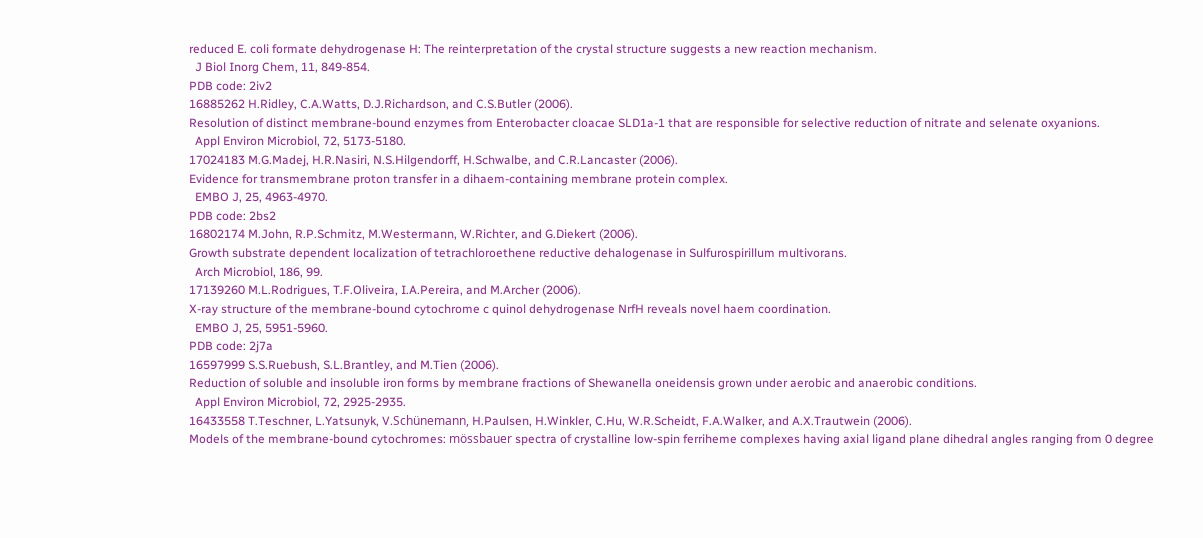reduced E. coli formate dehydrogenase H: The reinterpretation of the crystal structure suggests a new reaction mechanism.
  J Biol Inorg Chem, 11, 849-854.
PDB code: 2iv2
16885262 H.Ridley, C.A.Watts, D.J.Richardson, and C.S.Butler (2006).
Resolution of distinct membrane-bound enzymes from Enterobacter cloacae SLD1a-1 that are responsible for selective reduction of nitrate and selenate oxyanions.
  Appl Environ Microbiol, 72, 5173-5180.
17024183 M.G.Madej, H.R.Nasiri, N.S.Hilgendorff, H.Schwalbe, and C.R.Lancaster (2006).
Evidence for transmembrane proton transfer in a dihaem-containing membrane protein complex.
  EMBO J, 25, 4963-4970.
PDB code: 2bs2
16802174 M.John, R.P.Schmitz, M.Westermann, W.Richter, and G.Diekert (2006).
Growth substrate dependent localization of tetrachloroethene reductive dehalogenase in Sulfurospirillum multivorans.
  Arch Microbiol, 186, 99.
17139260 M.L.Rodrigues, T.F.Oliveira, I.A.Pereira, and M.Archer (2006).
X-ray structure of the membrane-bound cytochrome c quinol dehydrogenase NrfH reveals novel haem coordination.
  EMBO J, 25, 5951-5960.
PDB code: 2j7a
16597999 S.S.Ruebush, S.L.Brantley, and M.Tien (2006).
Reduction of soluble and insoluble iron forms by membrane fractions of Shewanella oneidensis grown under aerobic and anaerobic conditions.
  Appl Environ Microbiol, 72, 2925-2935.
16433558 T.Teschner, L.Yatsunyk, V.Schünemann, H.Paulsen, H.Winkler, C.Hu, W.R.Scheidt, F.A.Walker, and A.X.Trautwein (2006).
Models of the membrane-bound cytochromes: mössbauer spectra of crystalline low-spin ferriheme complexes having axial ligand plane dihedral angles ranging from 0 degree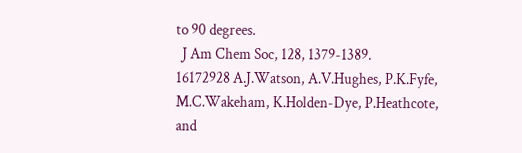to 90 degrees.
  J Am Chem Soc, 128, 1379-1389.
16172928 A.J.Watson, A.V.Hughes, P.K.Fyfe, M.C.Wakeham, K.Holden-Dye, P.Heathcote, and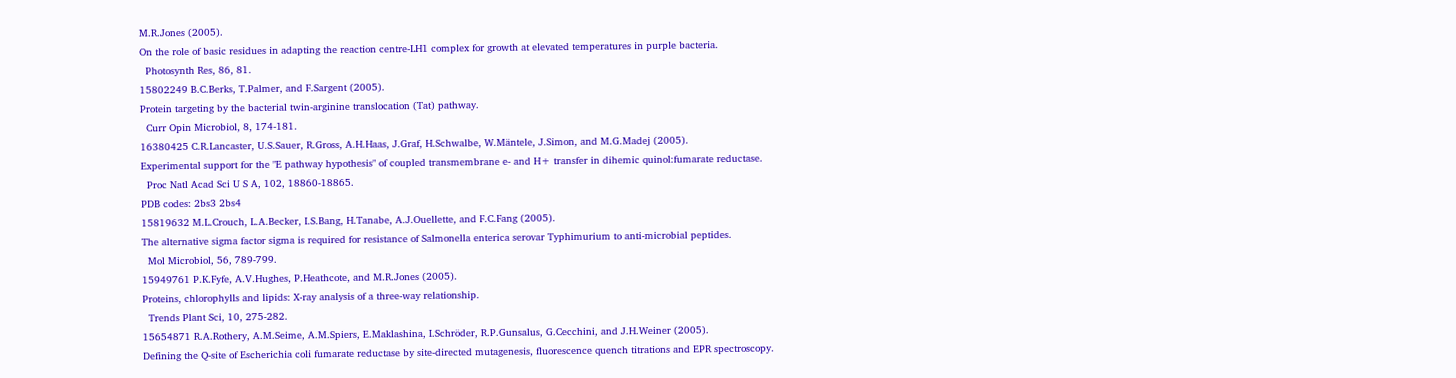M.R.Jones (2005).
On the role of basic residues in adapting the reaction centre-LH1 complex for growth at elevated temperatures in purple bacteria.
  Photosynth Res, 86, 81.
15802249 B.C.Berks, T.Palmer, and F.Sargent (2005).
Protein targeting by the bacterial twin-arginine translocation (Tat) pathway.
  Curr Opin Microbiol, 8, 174-181.
16380425 C.R.Lancaster, U.S.Sauer, R.Gross, A.H.Haas, J.Graf, H.Schwalbe, W.Mäntele, J.Simon, and M.G.Madej (2005).
Experimental support for the "E pathway hypothesis" of coupled transmembrane e- and H+ transfer in dihemic quinol:fumarate reductase.
  Proc Natl Acad Sci U S A, 102, 18860-18865.
PDB codes: 2bs3 2bs4
15819632 M.L.Crouch, L.A.Becker, I.S.Bang, H.Tanabe, A.J.Ouellette, and F.C.Fang (2005).
The alternative sigma factor sigma is required for resistance of Salmonella enterica serovar Typhimurium to anti-microbial peptides.
  Mol Microbiol, 56, 789-799.
15949761 P.K.Fyfe, A.V.Hughes, P.Heathcote, and M.R.Jones (2005).
Proteins, chlorophylls and lipids: X-ray analysis of a three-way relationship.
  Trends Plant Sci, 10, 275-282.
15654871 R.A.Rothery, A.M.Seime, A.M.Spiers, E.Maklashina, I.Schröder, R.P.Gunsalus, G.Cecchini, and J.H.Weiner (2005).
Defining the Q-site of Escherichia coli fumarate reductase by site-directed mutagenesis, fluorescence quench titrations and EPR spectroscopy.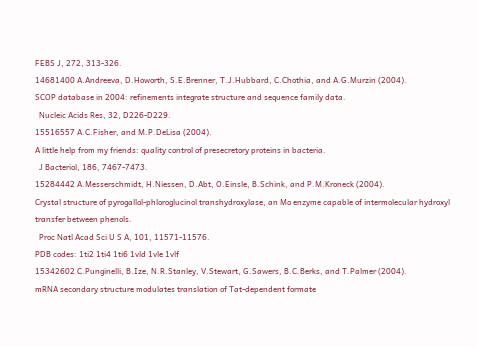FEBS J, 272, 313-326.
14681400 A.Andreeva, D.Howorth, S.E.Brenner, T.J.Hubbard, C.Chothia, and A.G.Murzin (2004).
SCOP database in 2004: refinements integrate structure and sequence family data.
  Nucleic Acids Res, 32, D226-D229.
15516557 A.C.Fisher, and M.P.DeLisa (2004).
A little help from my friends: quality control of presecretory proteins in bacteria.
  J Bacteriol, 186, 7467-7473.
15284442 A.Messerschmidt, H.Niessen, D.Abt, O.Einsle, B.Schink, and P.M.Kroneck (2004).
Crystal structure of pyrogallol-phloroglucinol transhydroxylase, an Mo enzyme capable of intermolecular hydroxyl transfer between phenols.
  Proc Natl Acad Sci U S A, 101, 11571-11576.
PDB codes: 1ti2 1ti4 1ti6 1vld 1vle 1vlf
15342602 C.Punginelli, B.Ize, N.R.Stanley, V.Stewart, G.Sawers, B.C.Berks, and T.Palmer (2004).
mRNA secondary structure modulates translation of Tat-dependent formate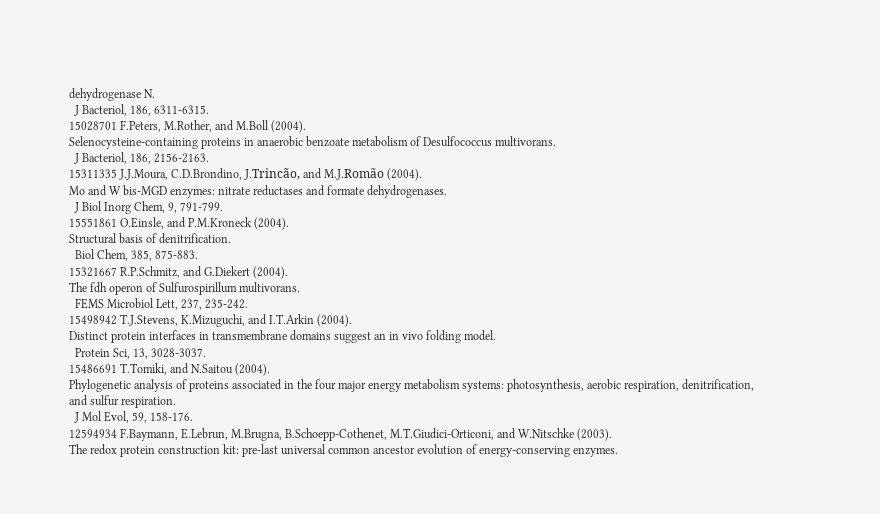dehydrogenase N.
  J Bacteriol, 186, 6311-6315.
15028701 F.Peters, M.Rother, and M.Boll (2004).
Selenocysteine-containing proteins in anaerobic benzoate metabolism of Desulfococcus multivorans.
  J Bacteriol, 186, 2156-2163.
15311335 J.J.Moura, C.D.Brondino, J.Trincão, and M.J.Romão (2004).
Mo and W bis-MGD enzymes: nitrate reductases and formate dehydrogenases.
  J Biol Inorg Chem, 9, 791-799.
15551861 O.Einsle, and P.M.Kroneck (2004).
Structural basis of denitrification.
  Biol Chem, 385, 875-883.
15321667 R.P.Schmitz, and G.Diekert (2004).
The fdh operon of Sulfurospirillum multivorans.
  FEMS Microbiol Lett, 237, 235-242.
15498942 T.J.Stevens, K.Mizuguchi, and I.T.Arkin (2004).
Distinct protein interfaces in transmembrane domains suggest an in vivo folding model.
  Protein Sci, 13, 3028-3037.
15486691 T.Tomiki, and N.Saitou (2004).
Phylogenetic analysis of proteins associated in the four major energy metabolism systems: photosynthesis, aerobic respiration, denitrification, and sulfur respiration.
  J Mol Evol, 59, 158-176.
12594934 F.Baymann, E.Lebrun, M.Brugna, B.Schoepp-Cothenet, M.T.Giudici-Orticoni, and W.Nitschke (2003).
The redox protein construction kit: pre-last universal common ancestor evolution of energy-conserving enzymes.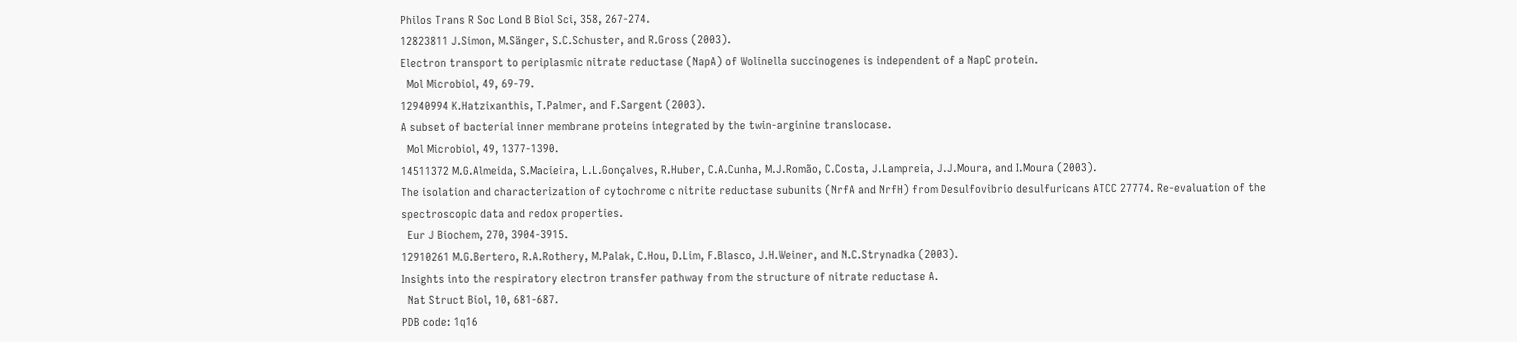Philos Trans R Soc Lond B Biol Sci, 358, 267-274.
12823811 J.Simon, M.Sänger, S.C.Schuster, and R.Gross (2003).
Electron transport to periplasmic nitrate reductase (NapA) of Wolinella succinogenes is independent of a NapC protein.
  Mol Microbiol, 49, 69-79.
12940994 K.Hatzixanthis, T.Palmer, and F.Sargent (2003).
A subset of bacterial inner membrane proteins integrated by the twin-arginine translocase.
  Mol Microbiol, 49, 1377-1390.
14511372 M.G.Almeida, S.Macieira, L.L.Gonçalves, R.Huber, C.A.Cunha, M.J.Romão, C.Costa, J.Lampreia, J.J.Moura, and I.Moura (2003).
The isolation and characterization of cytochrome c nitrite reductase subunits (NrfA and NrfH) from Desulfovibrio desulfuricans ATCC 27774. Re-evaluation of the spectroscopic data and redox properties.
  Eur J Biochem, 270, 3904-3915.
12910261 M.G.Bertero, R.A.Rothery, M.Palak, C.Hou, D.Lim, F.Blasco, J.H.Weiner, and N.C.Strynadka (2003).
Insights into the respiratory electron transfer pathway from the structure of nitrate reductase A.
  Nat Struct Biol, 10, 681-687.
PDB code: 1q16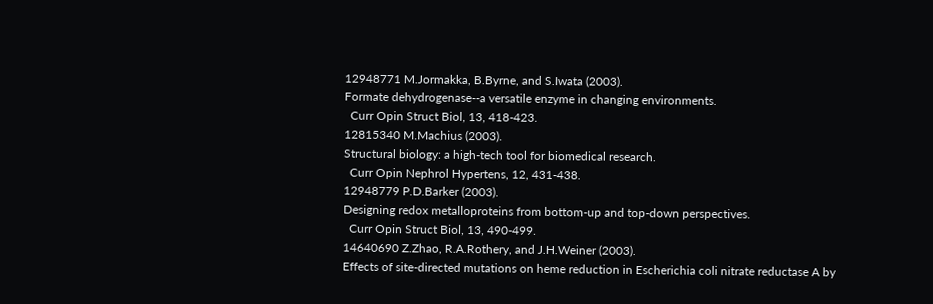12948771 M.Jormakka, B.Byrne, and S.Iwata (2003).
Formate dehydrogenase--a versatile enzyme in changing environments.
  Curr Opin Struct Biol, 13, 418-423.
12815340 M.Machius (2003).
Structural biology: a high-tech tool for biomedical research.
  Curr Opin Nephrol Hypertens, 12, 431-438.
12948779 P.D.Barker (2003).
Designing redox metalloproteins from bottom-up and top-down perspectives.
  Curr Opin Struct Biol, 13, 490-499.
14640690 Z.Zhao, R.A.Rothery, and J.H.Weiner (2003).
Effects of site-directed mutations on heme reduction in Escherichia coli nitrate reductase A by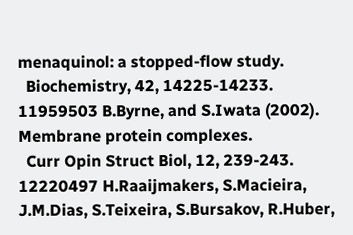menaquinol: a stopped-flow study.
  Biochemistry, 42, 14225-14233.
11959503 B.Byrne, and S.Iwata (2002).
Membrane protein complexes.
  Curr Opin Struct Biol, 12, 239-243.
12220497 H.Raaijmakers, S.Macieira, J.M.Dias, S.Teixeira, S.Bursakov, R.Huber,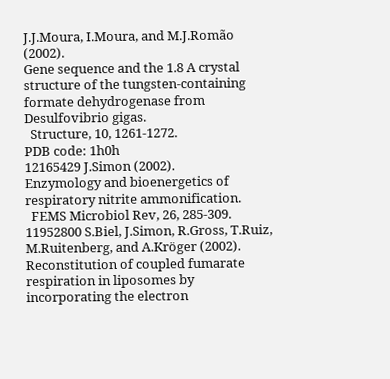J.J.Moura, I.Moura, and M.J.Romão (2002).
Gene sequence and the 1.8 A crystal structure of the tungsten-containing formate dehydrogenase from Desulfovibrio gigas.
  Structure, 10, 1261-1272.
PDB code: 1h0h
12165429 J.Simon (2002).
Enzymology and bioenergetics of respiratory nitrite ammonification.
  FEMS Microbiol Rev, 26, 285-309.
11952800 S.Biel, J.Simon, R.Gross, T.Ruiz, M.Ruitenberg, and A.Kröger (2002).
Reconstitution of coupled fumarate respiration in liposomes by incorporating the electron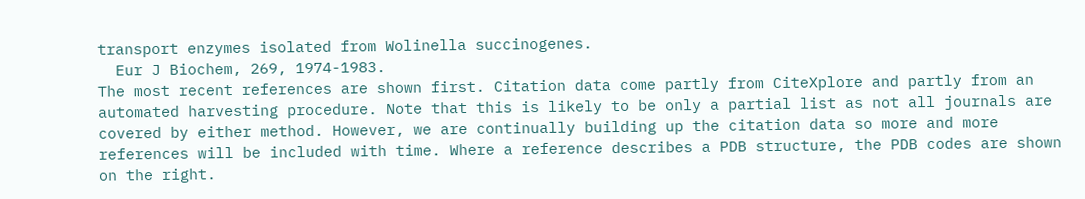transport enzymes isolated from Wolinella succinogenes.
  Eur J Biochem, 269, 1974-1983.
The most recent references are shown first. Citation data come partly from CiteXplore and partly from an automated harvesting procedure. Note that this is likely to be only a partial list as not all journals are covered by either method. However, we are continually building up the citation data so more and more references will be included with time. Where a reference describes a PDB structure, the PDB codes are shown on the right.